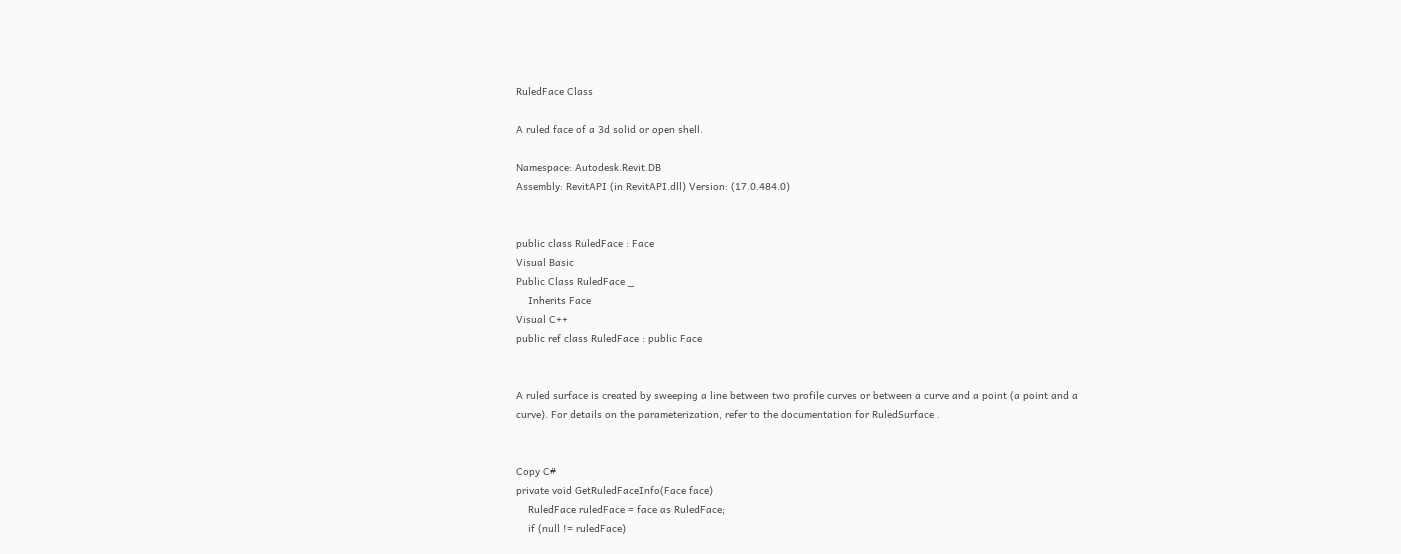RuledFace Class

A ruled face of a 3d solid or open shell.

Namespace: Autodesk.Revit.DB
Assembly: RevitAPI (in RevitAPI.dll) Version: (17.0.484.0)


public class RuledFace : Face
Visual Basic
Public Class RuledFace _
    Inherits Face
Visual C++
public ref class RuledFace : public Face


A ruled surface is created by sweeping a line between two profile curves or between a curve and a point (a point and a curve). For details on the parameterization, refer to the documentation for RuledSurface .


Copy C#
private void GetRuledFaceInfo(Face face)
    RuledFace ruledFace = face as RuledFace;
    if (null != ruledFace)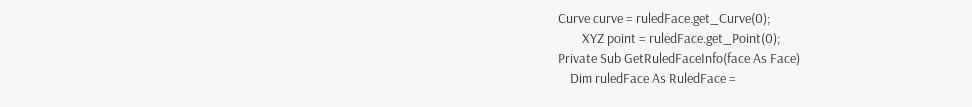Curve curve = ruledFace.get_Curve(0);
        XYZ point = ruledFace.get_Point(0);
Private Sub GetRuledFaceInfo(face As Face)
    Dim ruledFace As RuledFace =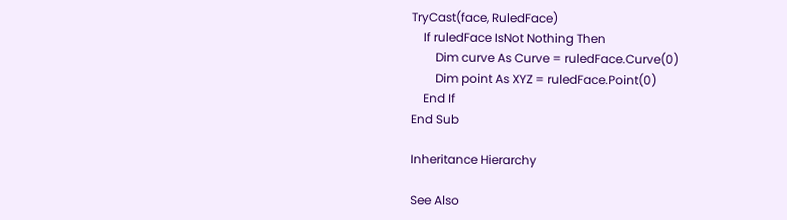TryCast(face, RuledFace)
    If ruledFace IsNot Nothing Then
        Dim curve As Curve = ruledFace.Curve(0)
        Dim point As XYZ = ruledFace.Point(0)
    End If
End Sub

Inheritance Hierarchy

See Also